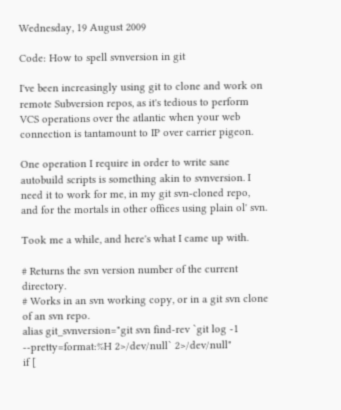Wednesday, 19 August 2009

Code: How to spell svnversion in git

I've been increasingly using git to clone and work on remote Subversion repos, as it's tedious to perform VCS operations over the atlantic when your web connection is tantamount to IP over carrier pigeon.

One operation I require in order to write sane autobuild scripts is something akin to svnversion. I need it to work for me, in my git svn-cloned repo, and for the mortals in other offices using plain ol' svn.

Took me a while, and here's what I came up with.

# Returns the svn version number of the current directory.
# Works in an svn working copy, or in a git svn clone of an svn repo.
alias git_svnversion="git svn find-rev `git log -1 --pretty=format:%H 2>/dev/null` 2>/dev/null"
if [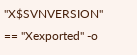"X$SVNVERSION" == "Xexported" -o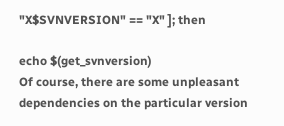"X$SVNVERSION" == "X" ]; then

echo $(get_svnversion)
Of course, there are some unpleasant dependencies on the particular version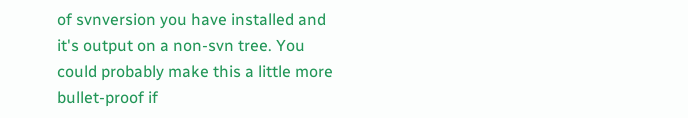of svnversion you have installed and it's output on a non-svn tree. You could probably make this a little more bullet-proof if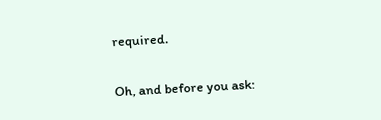required.

Oh, and before you ask: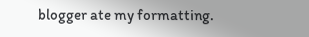blogger ate my formatting.